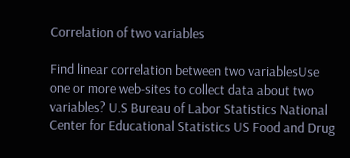Correlation of two variables

Find linear correlation between two variablesUse one or more web-sites to collect data about two variables? U.S Bureau of Labor Statistics National Center for Educational Statistics US Food and Drug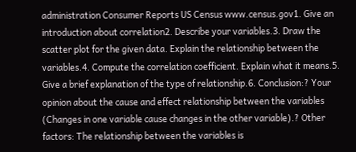administration Consumer Reports US Census www.census.gov1. Give an introduction about correlation2. Describe your variables.3. Draw the scatter plot for the given data. Explain the relationship between the variables.4. Compute the correlation coefficient. Explain what it means.5. Give a brief explanation of the type of relationship.6. Conclusion:? Your opinion about the cause and effect relationship between the variables (Changes in one variable cause changes in the other variable).? Other factors: The relationship between the variables is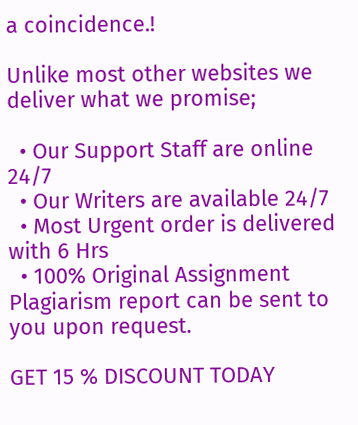a coincidence.!

Unlike most other websites we deliver what we promise;

  • Our Support Staff are online 24/7
  • Our Writers are available 24/7
  • Most Urgent order is delivered with 6 Hrs
  • 100% Original Assignment Plagiarism report can be sent to you upon request.

GET 15 % DISCOUNT TODAY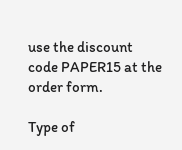use the discount code PAPER15 at the order form.

Type of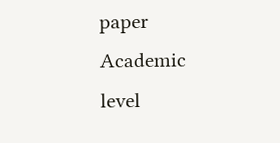paper Academic level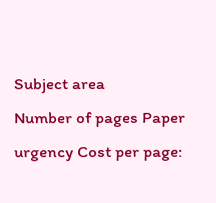Subject area
Number of pages Paper urgency Cost per page: